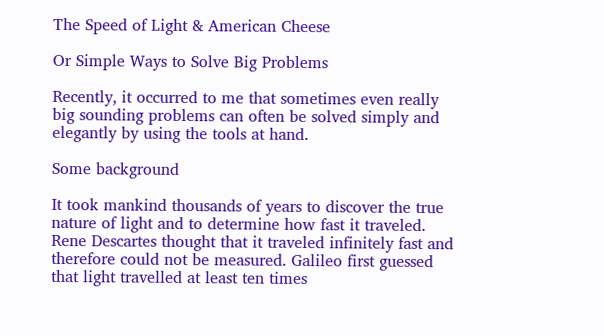The Speed of Light & American Cheese

Or Simple Ways to Solve Big Problems

Recently, it occurred to me that sometimes even really big sounding problems can often be solved simply and elegantly by using the tools at hand.

Some background

It took mankind thousands of years to discover the true nature of light and to determine how fast it traveled. Rene Descartes thought that it traveled infinitely fast and therefore could not be measured. Galileo first guessed that light travelled at least ten times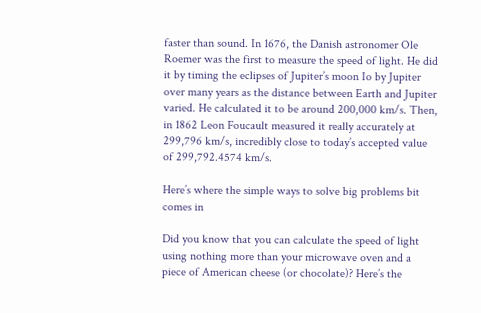faster than sound. In 1676, the Danish astronomer Ole Roemer was the first to measure the speed of light. He did it by timing the eclipses of Jupiter’s moon Io by Jupiter over many years as the distance between Earth and Jupiter varied. He calculated it to be around 200,000 km/s. Then, in 1862 Leon Foucault measured it really accurately at 299,796 km/s, incredibly close to today’s accepted value of 299,792.4574 km/s.

Here’s where the simple ways to solve big problems bit comes in

Did you know that you can calculate the speed of light using nothing more than your microwave oven and a piece of American cheese (or chocolate)? Here’s the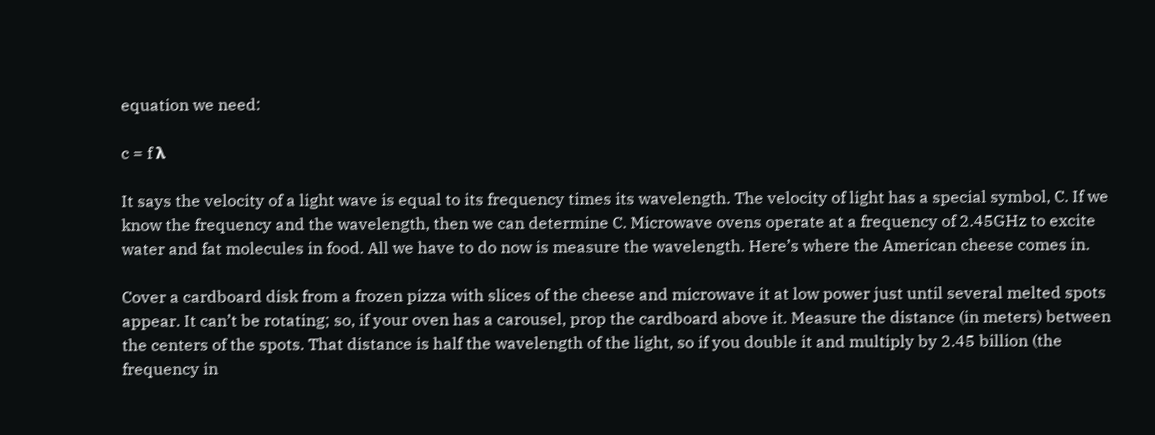equation we need:

c = f λ

It says the velocity of a light wave is equal to its frequency times its wavelength. The velocity of light has a special symbol, C. If we know the frequency and the wavelength, then we can determine C. Microwave ovens operate at a frequency of 2.45GHz to excite water and fat molecules in food. All we have to do now is measure the wavelength. Here’s where the American cheese comes in.

Cover a cardboard disk from a frozen pizza with slices of the cheese and microwave it at low power just until several melted spots appear. It can’t be rotating; so, if your oven has a carousel, prop the cardboard above it. Measure the distance (in meters) between the centers of the spots. That distance is half the wavelength of the light, so if you double it and multiply by 2.45 billion (the frequency in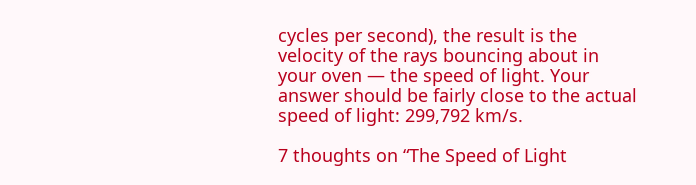cycles per second), the result is the velocity of the rays bouncing about in your oven — the speed of light. Your answer should be fairly close to the actual speed of light: 299,792 km/s.

7 thoughts on “The Speed of Light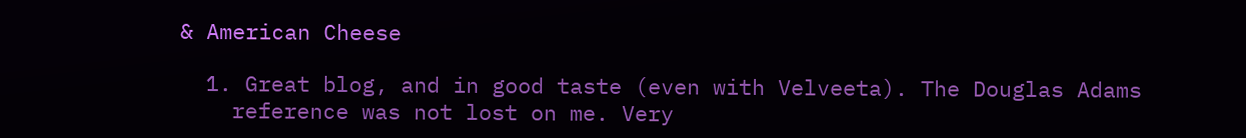& American Cheese

  1. Great blog, and in good taste (even with Velveeta). The Douglas Adams
    reference was not lost on me. Very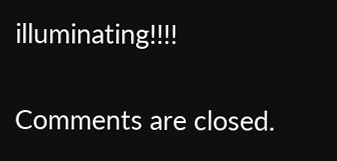illuminating!!!!

Comments are closed.